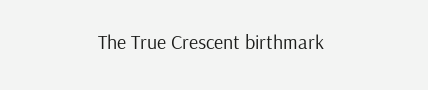The True Crescent birthmark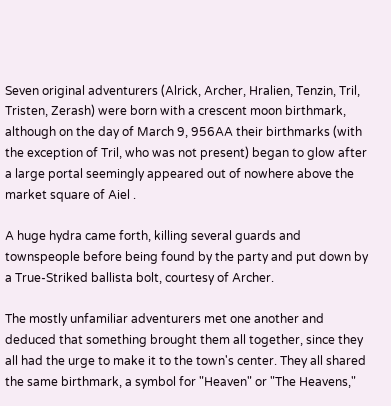Seven original adventurers (Alrick, Archer, Hralien, Tenzin, Tril, Tristen, Zerash) were born with a crescent moon birthmark, although on the day of March 9, 956AA their birthmarks (with the exception of Tril, who was not present) began to glow after a large portal seemingly appeared out of nowhere above the market square of Aiel .

A huge hydra came forth, killing several guards and townspeople before being found by the party and put down by a True-Striked ballista bolt, courtesy of Archer.

The mostly unfamiliar adventurers met one another and deduced that something brought them all together, since they all had the urge to make it to the town's center. They all shared the same birthmark, a symbol for "Heaven" or "The Heavens,"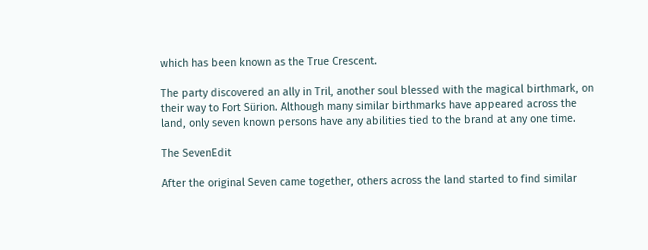which has been known as the True Crescent.

The party discovered an ally in Tril, another soul blessed with the magical birthmark, on their way to Fort Sürion. Although many similar birthmarks have appeared across the land, only seven known persons have any abilities tied to the brand at any one time.

The SevenEdit

After the original Seven came together, others across the land started to find similar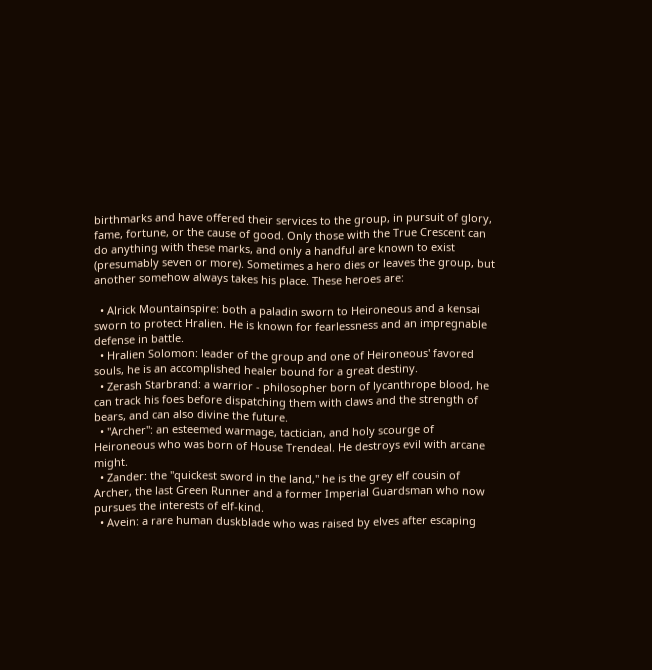birthmarks and have offered their services to the group, in pursuit of glory, fame, fortune, or the cause of good. Only those with the True Crescent can do anything with these marks, and only a handful are known to exist (presumably seven or more). Sometimes a hero dies or leaves the group, but another somehow always takes his place. These heroes are:

  • Alrick Mountainspire: both a paladin sworn to Heironeous and a kensai sworn to protect Hralien. He is known for fearlessness and an impregnable defense in battle.
  • Hralien Solomon: leader of the group and one of Heironeous' favored souls, he is an accomplished healer bound for a great destiny.
  • Zerash Starbrand: a warrior - philosopher born of lycanthrope blood, he can track his foes before dispatching them with claws and the strength of bears, and can also divine the future.
  • "Archer": an esteemed warmage, tactician, and holy scourge of Heironeous who was born of House Trendeal. He destroys evil with arcane might.
  • Zander: the "quickest sword in the land," he is the grey elf cousin of Archer, the last Green Runner and a former Imperial Guardsman who now pursues the interests of elf-kind.
  • Avein: a rare human duskblade who was raised by elves after escaping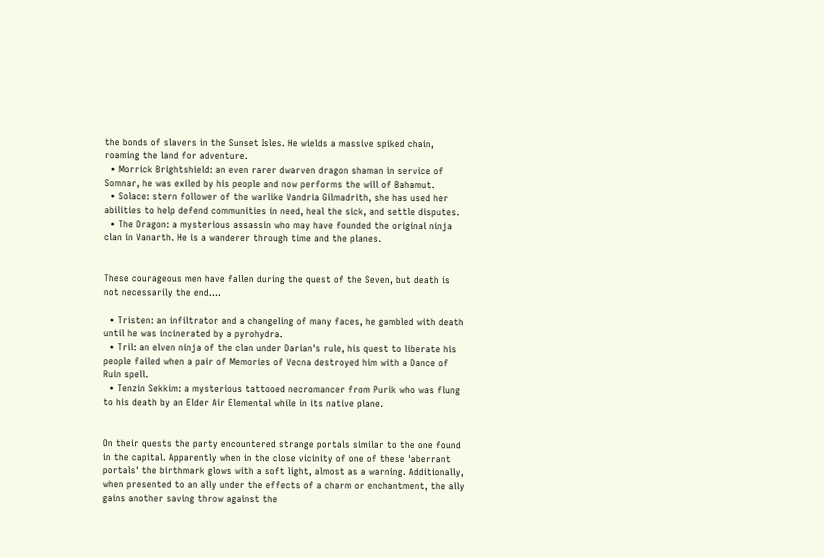the bonds of slavers in the Sunset Isles. He wields a massive spiked chain, roaming the land for adventure.
  • Morrick Brightshield: an even rarer dwarven dragon shaman in service of Somnar, he was exiled by his people and now performs the will of Bahamut.
  • Solace: stern follower of the warlike Vandria Gilmadrith, she has used her abilities to help defend communities in need, heal the sick, and settle disputes.
  • The Dragon: a mysterious assassin who may have founded the original ninja clan in Vanarth. He is a wanderer through time and the planes.


These courageous men have fallen during the quest of the Seven, but death is not necessarily the end....

  • Tristen: an infiltrator and a changeling of many faces, he gambled with death until he was incinerated by a pyrohydra.
  • Tril: an elven ninja of the clan under Darian's rule, his quest to liberate his people failed when a pair of Memories of Vecna destroyed him with a Dance of Ruin spell.
  • Tenzin Sekkim: a mysterious tattooed necromancer from Purik who was flung to his death by an Elder Air Elemental while in its native plane.


On their quests the party encountered strange portals similar to the one found in the capital. Apparently when in the close vicinity of one of these 'aberrant portals' the birthmark glows with a soft light, almost as a warning. Additionally, when presented to an ally under the effects of a charm or enchantment, the ally gains another saving throw against the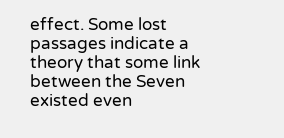effect. Some lost passages indicate a theory that some link between the Seven existed even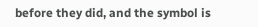before they did, and the symbol is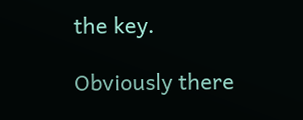the key.

Obviously there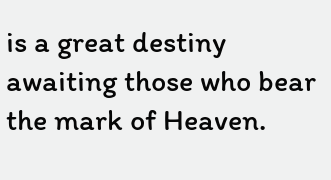is a great destiny awaiting those who bear the mark of Heaven.